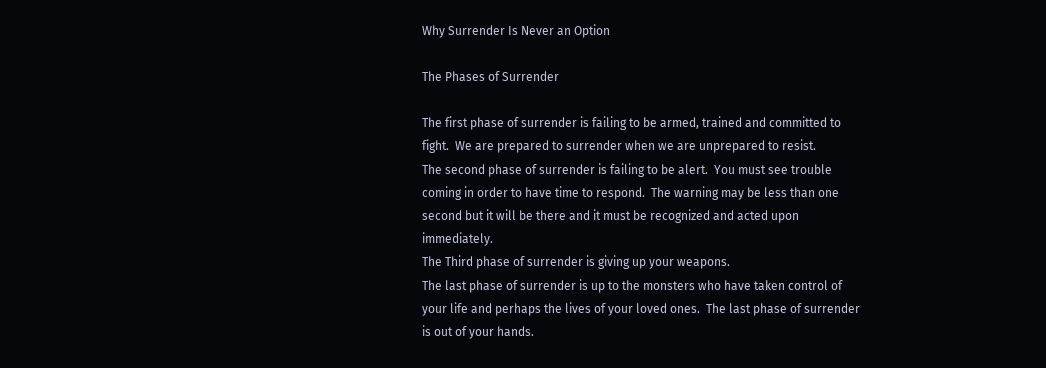Why Surrender Is Never an Option

The Phases of Surrender

The first phase of surrender is failing to be armed, trained and committed to fight.  We are prepared to surrender when we are unprepared to resist.
The second phase of surrender is failing to be alert.  You must see trouble coming in order to have time to respond.  The warning may be less than one second but it will be there and it must be recognized and acted upon immediately.
The Third phase of surrender is giving up your weapons.
The last phase of surrender is up to the monsters who have taken control of your life and perhaps the lives of your loved ones.  The last phase of surrender is out of your hands.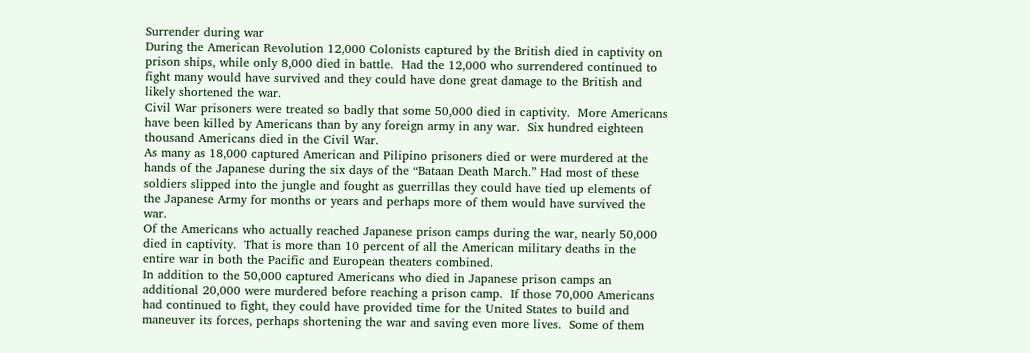Surrender during war
During the American Revolution 12,000 Colonists captured by the British died in captivity on prison ships, while only 8,000 died in battle.  Had the 12,000 who surrendered continued to fight many would have survived and they could have done great damage to the British and likely shortened the war.
Civil War prisoners were treated so badly that some 50,000 died in captivity.  More Americans have been killed by Americans than by any foreign army in any war.  Six hundred eighteen thousand Americans died in the Civil War.
As many as 18,000 captured American and Pilipino prisoners died or were murdered at the hands of the Japanese during the six days of the “Bataan Death March.” Had most of these soldiers slipped into the jungle and fought as guerrillas they could have tied up elements of the Japanese Army for months or years and perhaps more of them would have survived the war.
Of the Americans who actually reached Japanese prison camps during the war, nearly 50,000 died in captivity.  That is more than 10 percent of all the American military deaths in the entire war in both the Pacific and European theaters combined.
In addition to the 50,000 captured Americans who died in Japanese prison camps an additional 20,000 were murdered before reaching a prison camp.  If those 70,000 Americans had continued to fight, they could have provided time for the United States to build and maneuver its forces, perhaps shortening the war and saving even more lives.  Some of them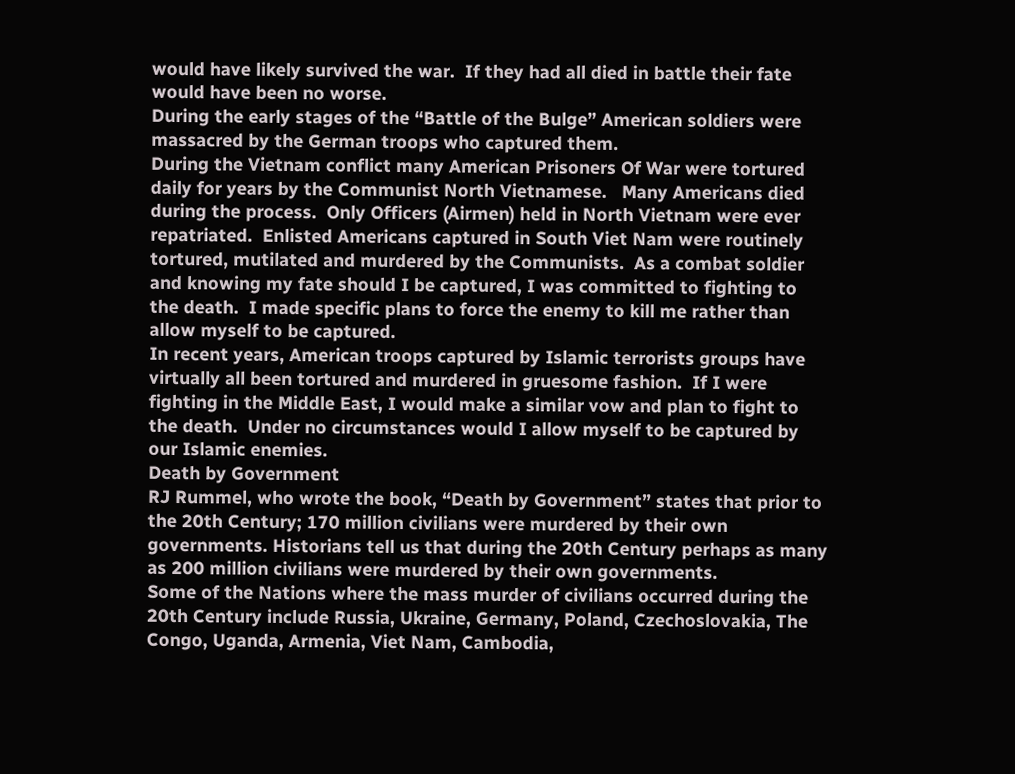would have likely survived the war.  If they had all died in battle their fate would have been no worse.
During the early stages of the “Battle of the Bulge” American soldiers were massacred by the German troops who captured them.
During the Vietnam conflict many American Prisoners Of War were tortured daily for years by the Communist North Vietnamese.   Many Americans died during the process.  Only Officers (Airmen) held in North Vietnam were ever repatriated.  Enlisted Americans captured in South Viet Nam were routinely tortured, mutilated and murdered by the Communists.  As a combat soldier and knowing my fate should I be captured, I was committed to fighting to the death.  I made specific plans to force the enemy to kill me rather than allow myself to be captured.
In recent years, American troops captured by Islamic terrorists groups have virtually all been tortured and murdered in gruesome fashion.  If I were fighting in the Middle East, I would make a similar vow and plan to fight to the death.  Under no circumstances would I allow myself to be captured by our Islamic enemies.
Death by Government
RJ Rummel, who wrote the book, “Death by Government” states that prior to the 20th Century; 170 million civilians were murdered by their own governments. Historians tell us that during the 20th Century perhaps as many as 200 million civilians were murdered by their own governments.
Some of the Nations where the mass murder of civilians occurred during the 20th Century include Russia, Ukraine, Germany, Poland, Czechoslovakia, The Congo, Uganda, Armenia, Viet Nam, Cambodia,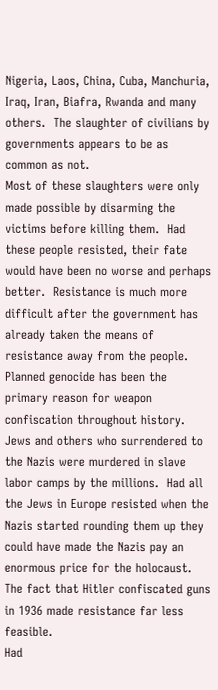Nigeria, Laos, China, Cuba, Manchuria, Iraq, Iran, Biafra, Rwanda and many others.  The slaughter of civilians by governments appears to be as common as not.
Most of these slaughters were only made possible by disarming the victims before killing them.  Had these people resisted, their fate would have been no worse and perhaps better.  Resistance is much more difficult after the government has already taken the means of resistance away from the people. Planned genocide has been the primary reason for weapon confiscation throughout history.
Jews and others who surrendered to the Nazis were murdered in slave labor camps by the millions.  Had all the Jews in Europe resisted when the Nazis started rounding them up they could have made the Nazis pay an enormous price for the holocaust.  The fact that Hitler confiscated guns in 1936 made resistance far less feasible.
Had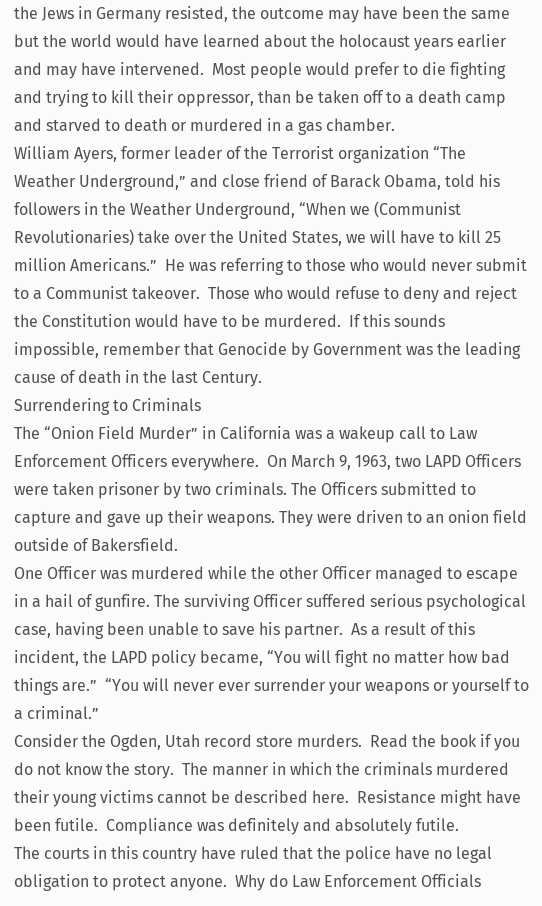the Jews in Germany resisted, the outcome may have been the same but the world would have learned about the holocaust years earlier and may have intervened.  Most people would prefer to die fighting and trying to kill their oppressor, than be taken off to a death camp and starved to death or murdered in a gas chamber.
William Ayers, former leader of the Terrorist organization “The Weather Underground,” and close friend of Barack Obama, told his followers in the Weather Underground, “When we (Communist Revolutionaries) take over the United States, we will have to kill 25 million Americans.”  He was referring to those who would never submit to a Communist takeover.  Those who would refuse to deny and reject the Constitution would have to be murdered.  If this sounds impossible, remember that Genocide by Government was the leading cause of death in the last Century.
Surrendering to Criminals
The “Onion Field Murder” in California was a wakeup call to Law Enforcement Officers everywhere.  On March 9, 1963, two LAPD Officers were taken prisoner by two criminals. The Officers submitted to capture and gave up their weapons. They were driven to an onion field outside of Bakersfield.
One Officer was murdered while the other Officer managed to escape in a hail of gunfire. The surviving Officer suffered serious psychological case, having been unable to save his partner.  As a result of this incident, the LAPD policy became, “You will fight no matter how bad things are.”  “You will never ever surrender your weapons or yourself to a criminal.”
Consider the Ogden, Utah record store murders.  Read the book if you do not know the story.  The manner in which the criminals murdered their young victims cannot be described here.  Resistance might have been futile.  Compliance was definitely and absolutely futile.
The courts in this country have ruled that the police have no legal obligation to protect anyone.  Why do Law Enforcement Officials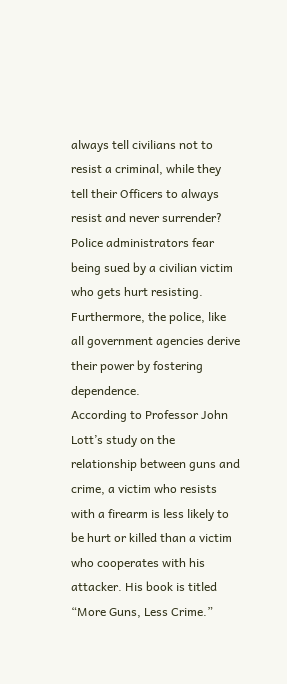always tell civilians not to resist a criminal, while they tell their Officers to always resist and never surrender?  Police administrators fear being sued by a civilian victim who gets hurt resisting.  Furthermore, the police, like all government agencies derive their power by fostering dependence.
According to Professor John Lott’s study on the relationship between guns and crime, a victim who resists with a firearm is less likely to be hurt or killed than a victim who cooperates with his attacker. His book is titled “More Guns, Less Crime.”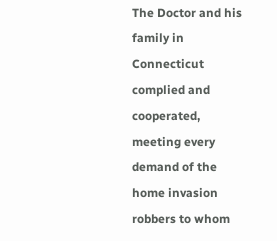The Doctor and his family in Connecticut complied and cooperated, meeting every demand of the home invasion robbers to whom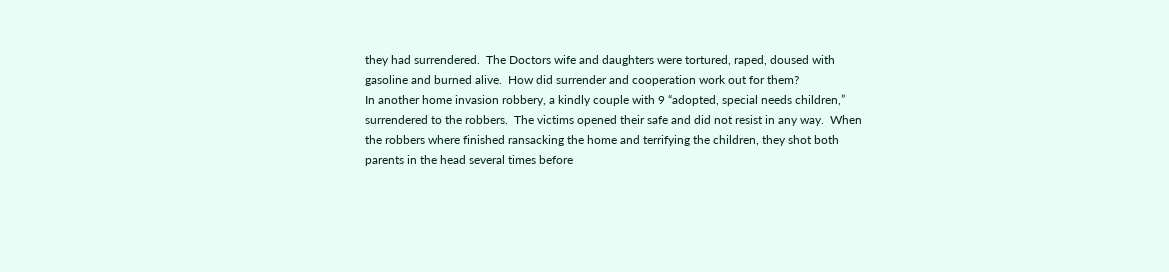they had surrendered.  The Doctors wife and daughters were tortured, raped, doused with gasoline and burned alive.  How did surrender and cooperation work out for them?
In another home invasion robbery, a kindly couple with 9 “adopted, special needs children,” surrendered to the robbers.  The victims opened their safe and did not resist in any way.  When the robbers where finished ransacking the home and terrifying the children, they shot both parents in the head several times before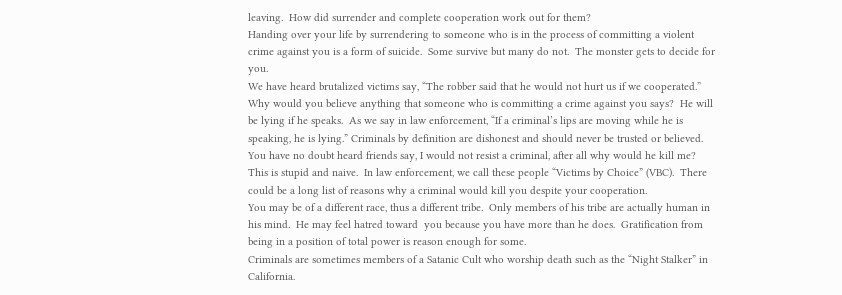leaving.  How did surrender and complete cooperation work out for them?
Handing over your life by surrendering to someone who is in the process of committing a violent crime against you is a form of suicide.  Some survive but many do not.  The monster gets to decide for you.
We have heard brutalized victims say, “The robber said that he would not hurt us if we cooperated.” Why would you believe anything that someone who is committing a crime against you says?  He will be lying if he speaks.  As we say in law enforcement, “If a criminal’s lips are moving while he is speaking, he is lying.” Criminals by definition are dishonest and should never be trusted or believed.
You have no doubt heard friends say, I would not resist a criminal, after all why would he kill me?  This is stupid and naive.  In law enforcement, we call these people “Victims by Choice” (VBC).  There could be a long list of reasons why a criminal would kill you despite your cooperation.
You may be of a different race, thus a different tribe.  Only members of his tribe are actually human in his mind.  He may feel hatred toward  you because you have more than he does.  Gratification from being in a position of total power is reason enough for some.
Criminals are sometimes members of a Satanic Cult who worship death such as the “Night Stalker” in California.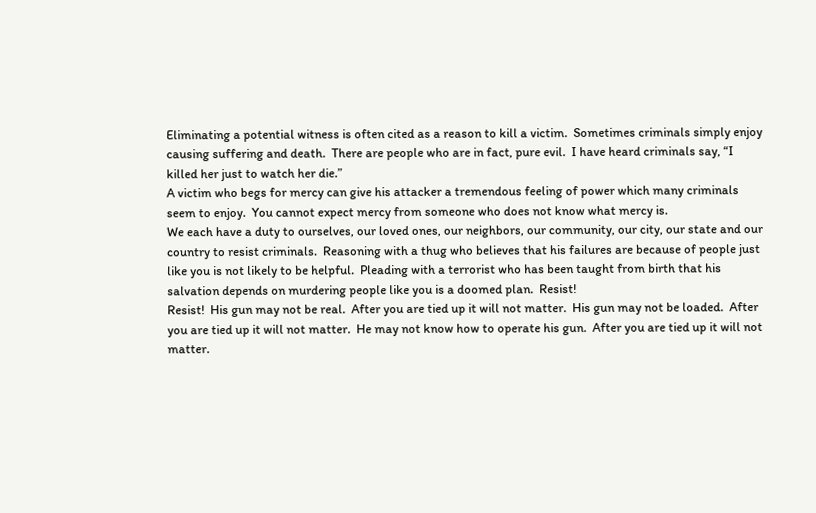Eliminating a potential witness is often cited as a reason to kill a victim.  Sometimes criminals simply enjoy causing suffering and death.  There are people who are in fact, pure evil.  I have heard criminals say, “I killed her just to watch her die.”
A victim who begs for mercy can give his attacker a tremendous feeling of power which many criminals seem to enjoy.  You cannot expect mercy from someone who does not know what mercy is.
We each have a duty to ourselves, our loved ones, our neighbors, our community, our city, our state and our country to resist criminals.  Reasoning with a thug who believes that his failures are because of people just like you is not likely to be helpful.  Pleading with a terrorist who has been taught from birth that his salvation depends on murdering people like you is a doomed plan.  Resist!
Resist!  His gun may not be real.  After you are tied up it will not matter.  His gun may not be loaded.  After you are tied up it will not matter.  He may not know how to operate his gun.  After you are tied up it will not matter.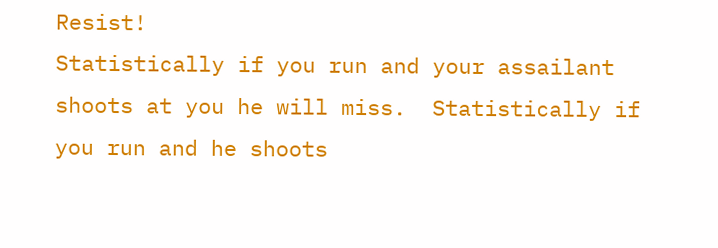Resist!
Statistically if you run and your assailant shoots at you he will miss.  Statistically if you run and he shoots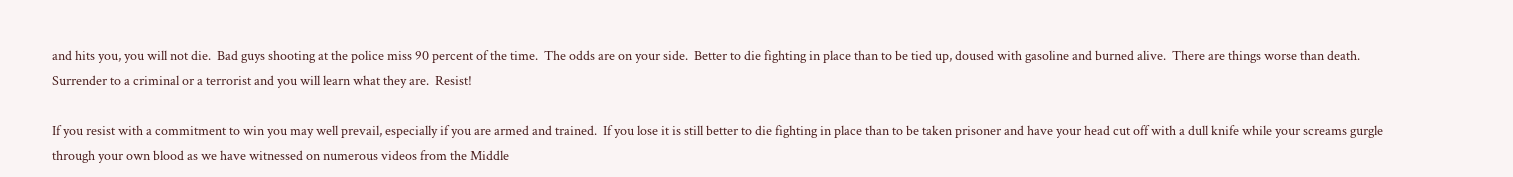and hits you, you will not die.  Bad guys shooting at the police miss 90 percent of the time.  The odds are on your side.  Better to die fighting in place than to be tied up, doused with gasoline and burned alive.  There are things worse than death.  Surrender to a criminal or a terrorist and you will learn what they are.  Resist!

If you resist with a commitment to win you may well prevail, especially if you are armed and trained.  If you lose it is still better to die fighting in place than to be taken prisoner and have your head cut off with a dull knife while your screams gurgle through your own blood as we have witnessed on numerous videos from the Middle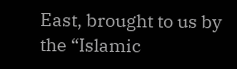East, brought to us by the “Islamic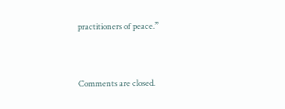practitioners of peace.”


Comments are closed.